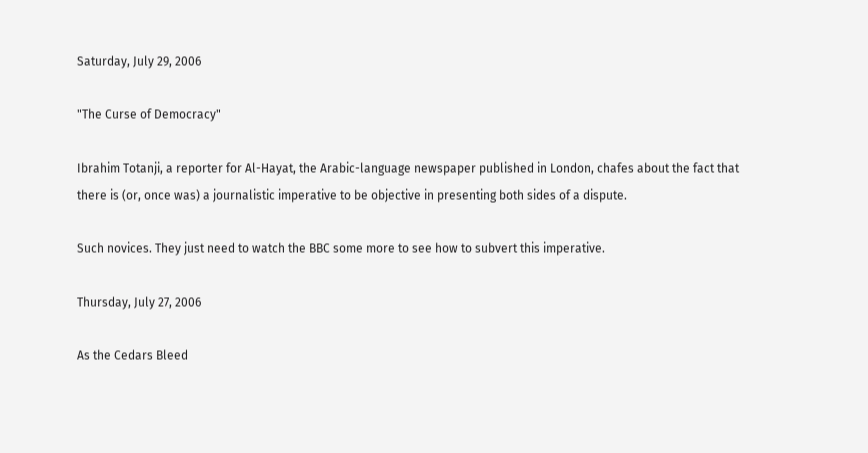Saturday, July 29, 2006

"The Curse of Democracy"

Ibrahim Totanji, a reporter for Al-Hayat, the Arabic-language newspaper published in London, chafes about the fact that there is (or, once was) a journalistic imperative to be objective in presenting both sides of a dispute.

Such novices. They just need to watch the BBC some more to see how to subvert this imperative.

Thursday, July 27, 2006

As the Cedars Bleed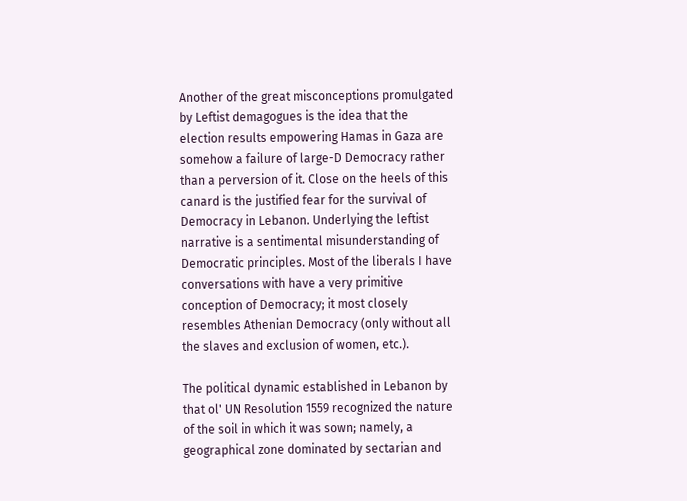Another of the great misconceptions promulgated by Leftist demagogues is the idea that the election results empowering Hamas in Gaza are somehow a failure of large-D Democracy rather than a perversion of it. Close on the heels of this canard is the justified fear for the survival of Democracy in Lebanon. Underlying the leftist narrative is a sentimental misunderstanding of Democratic principles. Most of the liberals I have conversations with have a very primitive conception of Democracy; it most closely resembles Athenian Democracy (only without all the slaves and exclusion of women, etc.).

The political dynamic established in Lebanon by that ol' UN Resolution 1559 recognized the nature of the soil in which it was sown; namely, a geographical zone dominated by sectarian and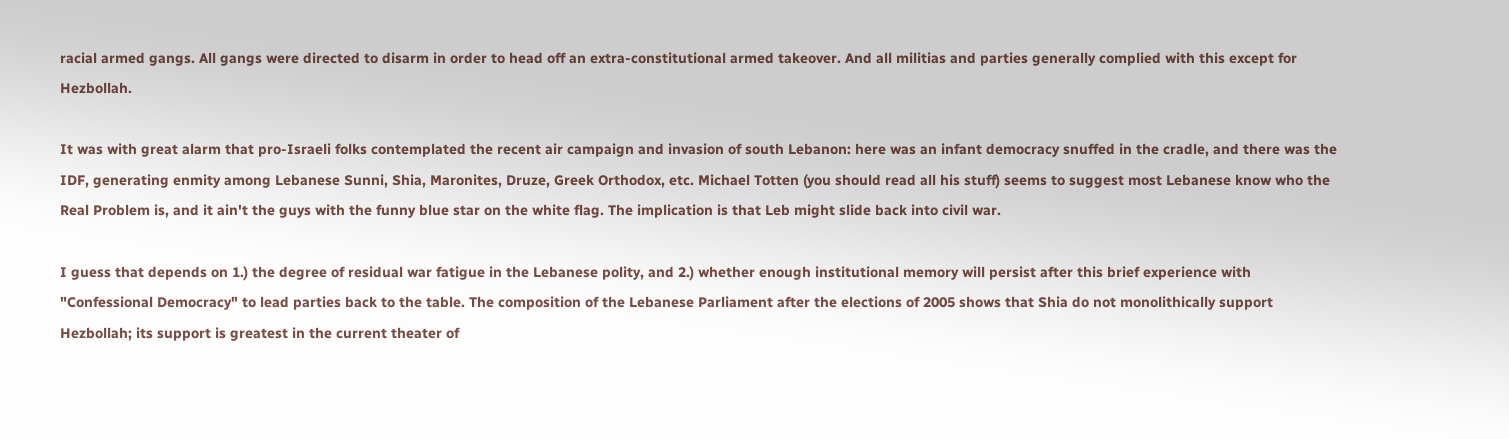racial armed gangs. All gangs were directed to disarm in order to head off an extra-constitutional armed takeover. And all militias and parties generally complied with this except for Hezbollah.

It was with great alarm that pro-Israeli folks contemplated the recent air campaign and invasion of south Lebanon: here was an infant democracy snuffed in the cradle, and there was the IDF, generating enmity among Lebanese Sunni, Shia, Maronites, Druze, Greek Orthodox, etc. Michael Totten (you should read all his stuff) seems to suggest most Lebanese know who the Real Problem is, and it ain't the guys with the funny blue star on the white flag. The implication is that Leb might slide back into civil war.

I guess that depends on 1.) the degree of residual war fatigue in the Lebanese polity, and 2.) whether enough institutional memory will persist after this brief experience with "Confessional Democracy" to lead parties back to the table. The composition of the Lebanese Parliament after the elections of 2005 shows that Shia do not monolithically support Hezbollah; its support is greatest in the current theater of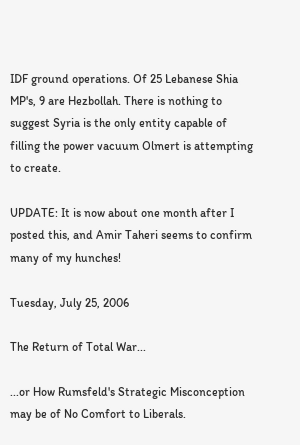IDF ground operations. Of 25 Lebanese Shia MP's, 9 are Hezbollah. There is nothing to suggest Syria is the only entity capable of filling the power vacuum Olmert is attempting to create.

UPDATE: It is now about one month after I posted this, and Amir Taheri seems to confirm many of my hunches!

Tuesday, July 25, 2006

The Return of Total War...

...or How Rumsfeld's Strategic Misconception may be of No Comfort to Liberals.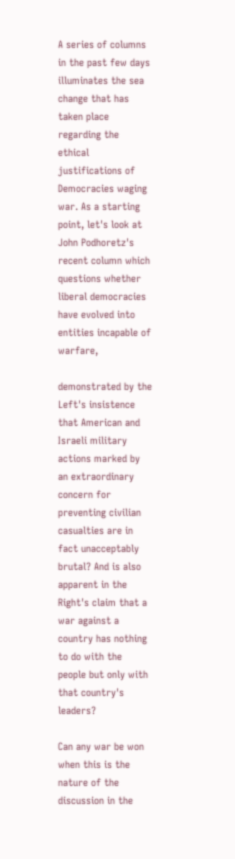A series of columns in the past few days illuminates the sea change that has taken place regarding the ethical justifications of Democracies waging war. As a starting point, let's look at John Podhoretz's recent column which questions whether liberal democracies have evolved into entities incapable of warfare,

demonstrated by the Left's insistence that American and Israeli military actions marked by an extraordinary concern for preventing civilian casualties are in fact unacceptably brutal? And is also apparent in the Right's claim that a war against a country has nothing to do with the people but only with that country's leaders?

Can any war be won when this is the nature of the discussion in the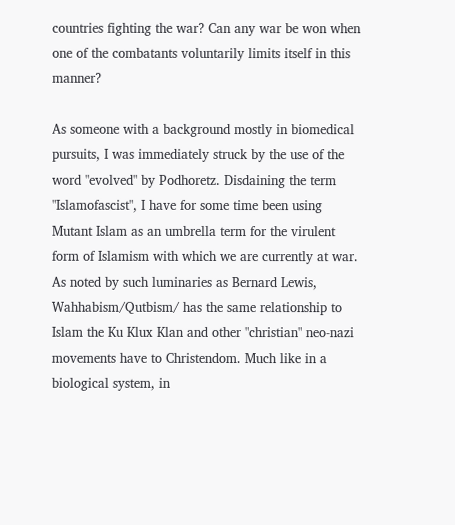countries fighting the war? Can any war be won when one of the combatants voluntarily limits itself in this manner?

As someone with a background mostly in biomedical pursuits, I was immediately struck by the use of the word "evolved" by Podhoretz. Disdaining the term "Islamofascist", I have for some time been using Mutant Islam as an umbrella term for the virulent form of Islamism with which we are currently at war. As noted by such luminaries as Bernard Lewis, Wahhabism/Qutbism/ has the same relationship to Islam the Ku Klux Klan and other "christian" neo-nazi movements have to Christendom. Much like in a biological system, in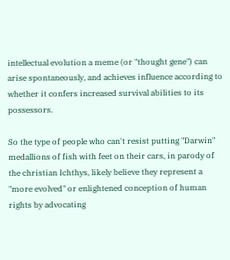intellectual evolution a meme (or "thought gene") can arise spontaneously, and achieves influence according to whether it confers increased survival abilities to its possessors.

So the type of people who can't resist putting "Darwin" medallions of fish with feet on their cars, in parody of the christian Ichthys, likely believe they represent a "more evolved" or enlightened conception of human rights by advocating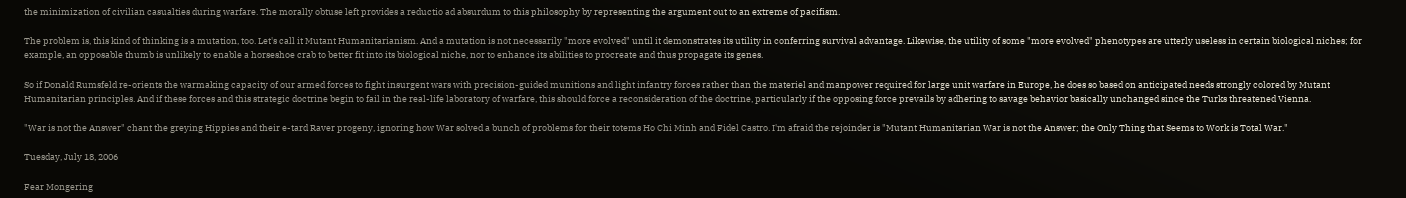the minimization of civilian casualties during warfare. The morally obtuse left provides a reductio ad absurdum to this philosophy by representing the argument out to an extreme of pacifism.

The problem is, this kind of thinking is a mutation, too. Let's call it Mutant Humanitarianism. And a mutation is not necessarily "more evolved" until it demonstrates its utility in conferring survival advantage. Likewise, the utility of some "more evolved" phenotypes are utterly useless in certain biological niches; for example, an opposable thumb is unlikely to enable a horseshoe crab to better fit into its biological niche, nor to enhance its abilities to procreate and thus propagate its genes.

So if Donald Rumsfeld re-orients the warmaking capacity of our armed forces to fight insurgent wars with precision-guided munitions and light infantry forces rather than the materiel and manpower required for large unit warfare in Europe, he does so based on anticipated needs strongly colored by Mutant Humanitarian principles. And if these forces and this strategic doctrine begin to fail in the real-life laboratory of warfare, this should force a reconsideration of the doctrine, particularly if the opposing force prevails by adhering to savage behavior basically unchanged since the Turks threatened Vienna.

"War is not the Answer" chant the greying Hippies and their e-tard Raver progeny, ignoring how War solved a bunch of problems for their totems Ho Chi Minh and Fidel Castro. I'm afraid the rejoinder is "Mutant Humanitarian War is not the Answer; the Only Thing that Seems to Work is Total War."

Tuesday, July 18, 2006

Fear Mongering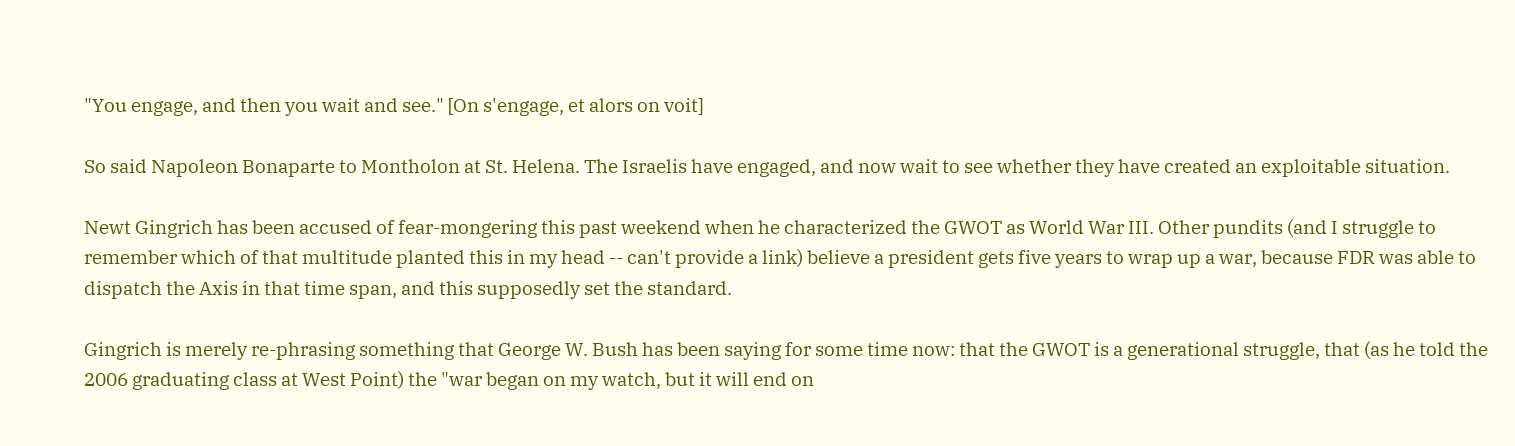"You engage, and then you wait and see." [On s'engage, et alors on voit]

So said Napoleon Bonaparte to Montholon at St. Helena. The Israelis have engaged, and now wait to see whether they have created an exploitable situation.

Newt Gingrich has been accused of fear-mongering this past weekend when he characterized the GWOT as World War III. Other pundits (and I struggle to remember which of that multitude planted this in my head -- can't provide a link) believe a president gets five years to wrap up a war, because FDR was able to dispatch the Axis in that time span, and this supposedly set the standard.

Gingrich is merely re-phrasing something that George W. Bush has been saying for some time now: that the GWOT is a generational struggle, that (as he told the 2006 graduating class at West Point) the "war began on my watch, but it will end on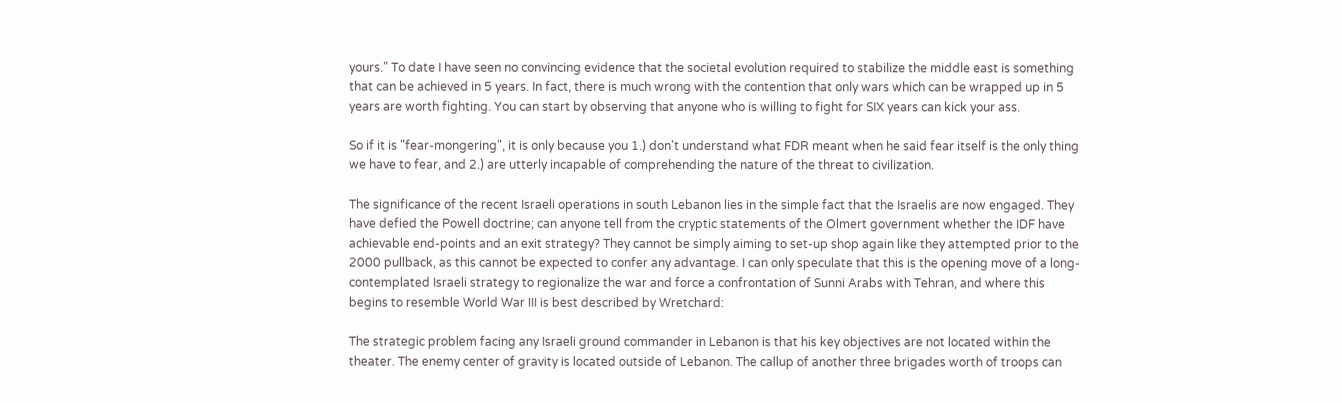yours." To date I have seen no convincing evidence that the societal evolution required to stabilize the middle east is something that can be achieved in 5 years. In fact, there is much wrong with the contention that only wars which can be wrapped up in 5 years are worth fighting. You can start by observing that anyone who is willing to fight for SIX years can kick your ass.

So if it is "fear-mongering", it is only because you 1.) don't understand what FDR meant when he said fear itself is the only thing we have to fear, and 2.) are utterly incapable of comprehending the nature of the threat to civilization.

The significance of the recent Israeli operations in south Lebanon lies in the simple fact that the Israelis are now engaged. They have defied the Powell doctrine; can anyone tell from the cryptic statements of the Olmert government whether the IDF have achievable end-points and an exit strategy? They cannot be simply aiming to set-up shop again like they attempted prior to the 2000 pullback, as this cannot be expected to confer any advantage. I can only speculate that this is the opening move of a long-contemplated Israeli strategy to regionalize the war and force a confrontation of Sunni Arabs with Tehran, and where this begins to resemble World War III is best described by Wretchard:

The strategic problem facing any Israeli ground commander in Lebanon is that his key objectives are not located within the theater. The enemy center of gravity is located outside of Lebanon. The callup of another three brigades worth of troops can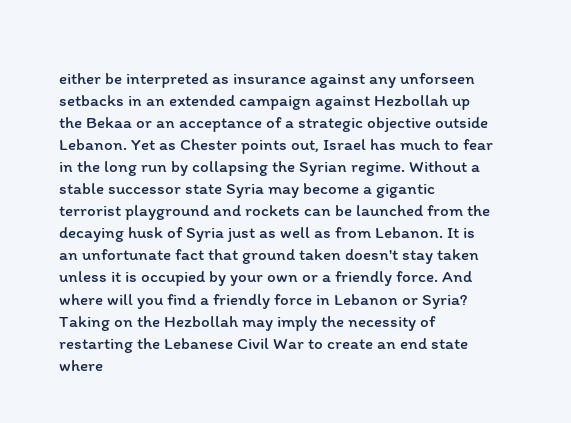either be interpreted as insurance against any unforseen setbacks in an extended campaign against Hezbollah up the Bekaa or an acceptance of a strategic objective outside Lebanon. Yet as Chester points out, Israel has much to fear in the long run by collapsing the Syrian regime. Without a stable successor state Syria may become a gigantic terrorist playground and rockets can be launched from the decaying husk of Syria just as well as from Lebanon. It is an unfortunate fact that ground taken doesn't stay taken unless it is occupied by your own or a friendly force. And where will you find a friendly force in Lebanon or Syria? Taking on the Hezbollah may imply the necessity of restarting the Lebanese Civil War to create an end state where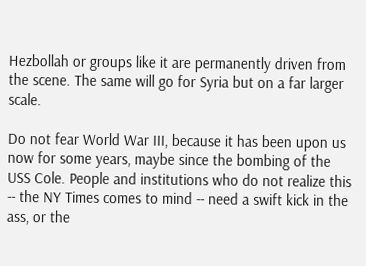Hezbollah or groups like it are permanently driven from the scene. The same will go for Syria but on a far larger scale.

Do not fear World War III, because it has been upon us now for some years, maybe since the bombing of the USS Cole. People and institutions who do not realize this -- the NY Times comes to mind -- need a swift kick in the ass, or the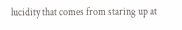lucidity that comes from staring up at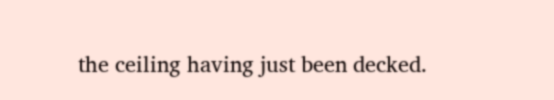the ceiling having just been decked.